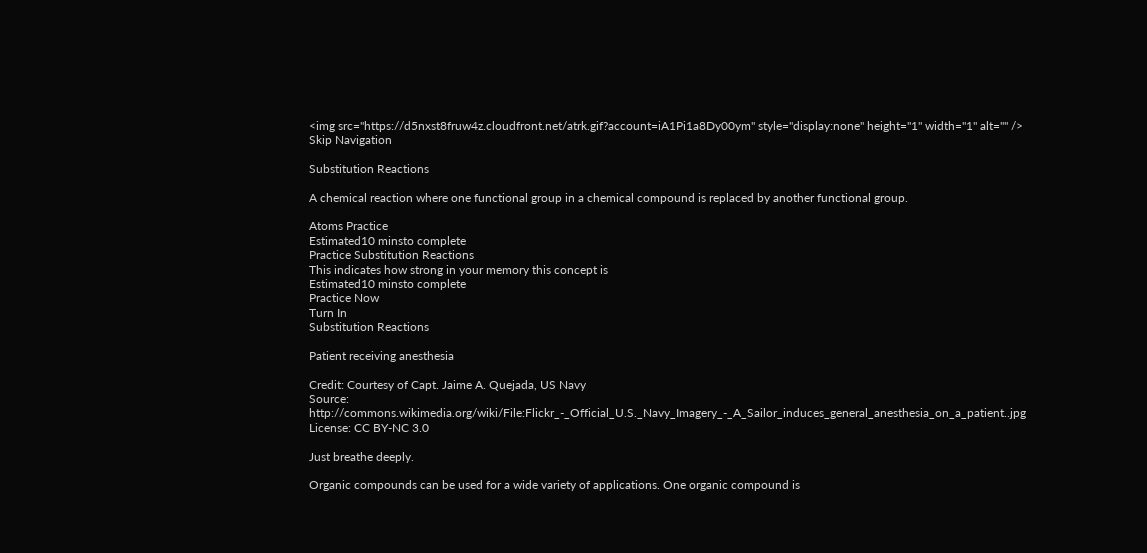<img src="https://d5nxst8fruw4z.cloudfront.net/atrk.gif?account=iA1Pi1a8Dy00ym" style="display:none" height="1" width="1" alt="" />
Skip Navigation

Substitution Reactions

A chemical reaction where one functional group in a chemical compound is replaced by another functional group.

Atoms Practice
Estimated10 minsto complete
Practice Substitution Reactions
This indicates how strong in your memory this concept is
Estimated10 minsto complete
Practice Now
Turn In
Substitution Reactions

Patient receiving anesthesia

Credit: Courtesy of Capt. Jaime A. Quejada, US Navy
Source: http://commons.wikimedia.org/wiki/File:Flickr_-_Official_U.S._Navy_Imagery_-_A_Sailor_induces_general_anesthesia_on_a_patient..jpg
License: CC BY-NC 3.0

Just breathe deeply.

Organic compounds can be used for a wide variety of applications. One organic compound is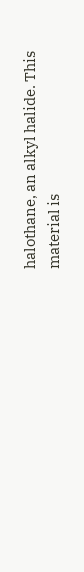halothane, an alkyl halide. This material is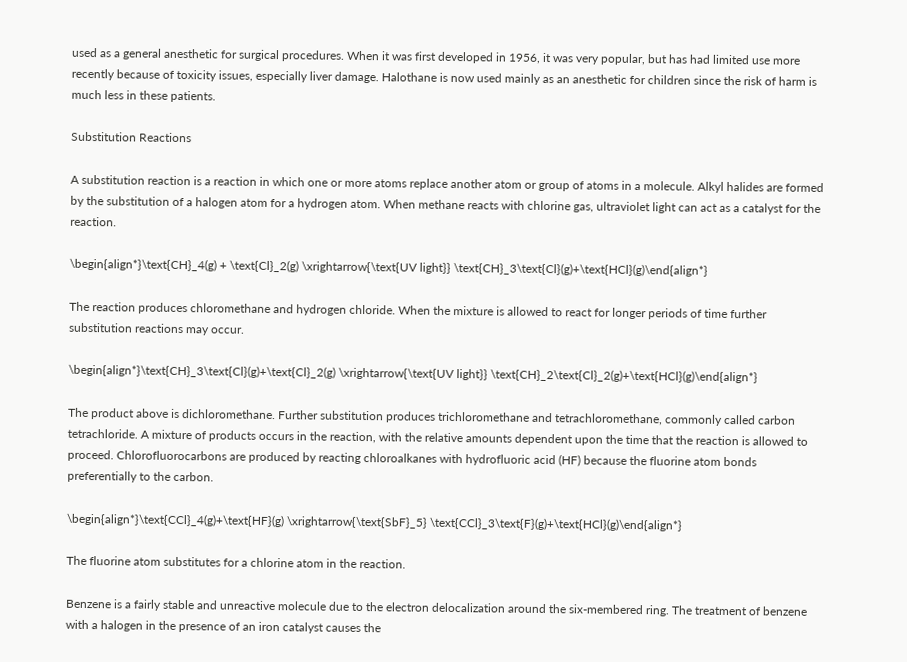used as a general anesthetic for surgical procedures. When it was first developed in 1956, it was very popular, but has had limited use more recently because of toxicity issues, especially liver damage. Halothane is now used mainly as an anesthetic for children since the risk of harm is much less in these patients.

Substitution Reactions

A substitution reaction is a reaction in which one or more atoms replace another atom or group of atoms in a molecule. Alkyl halides are formed by the substitution of a halogen atom for a hydrogen atom. When methane reacts with chlorine gas, ultraviolet light can act as a catalyst for the reaction.

\begin{align*}\text{CH}_4(g) + \text{Cl}_2(g) \xrightarrow{\text{UV light}} \text{CH}_3\text{Cl}(g)+\text{HCl}(g)\end{align*}

The reaction produces chloromethane and hydrogen chloride. When the mixture is allowed to react for longer periods of time further substitution reactions may occur.

\begin{align*}\text{CH}_3\text{Cl}(g)+\text{Cl}_2(g) \xrightarrow{\text{UV light}} \text{CH}_2\text{Cl}_2(g)+\text{HCl}(g)\end{align*}

The product above is dichloromethane. Further substitution produces trichloromethane and tetrachloromethane, commonly called carbon tetrachloride. A mixture of products occurs in the reaction, with the relative amounts dependent upon the time that the reaction is allowed to proceed. Chlorofluorocarbons are produced by reacting chloroalkanes with hydrofluoric acid (HF) because the fluorine atom bonds preferentially to the carbon.

\begin{align*}\text{CCl}_4(g)+\text{HF}(g) \xrightarrow{\text{SbF}_5} \text{CCl}_3\text{F}(g)+\text{HCl}(g)\end{align*}

The fluorine atom substitutes for a chlorine atom in the reaction.

Benzene is a fairly stable and unreactive molecule due to the electron delocalization around the six-membered ring. The treatment of benzene with a halogen in the presence of an iron catalyst causes the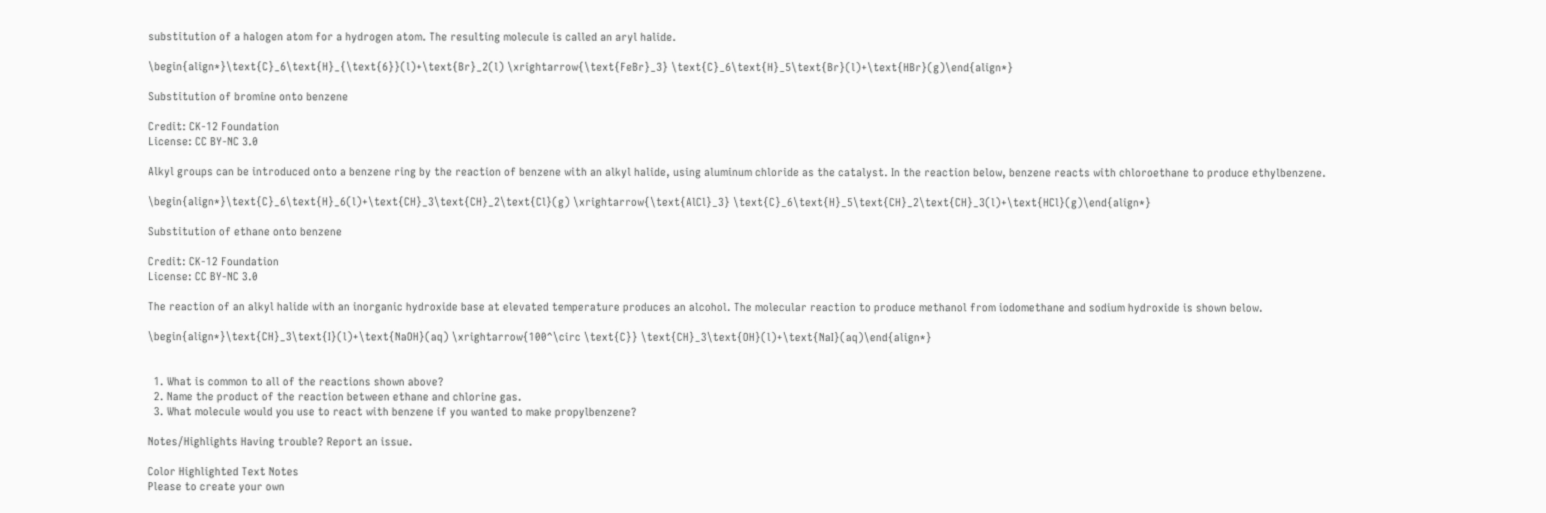substitution of a halogen atom for a hydrogen atom. The resulting molecule is called an aryl halide.

\begin{align*}\text{C}_6\text{H}_{\text{6}}(l)+\text{Br}_2(l) \xrightarrow{\text{FeBr}_3} \text{C}_6\text{H}_5\text{Br}(l)+\text{HBr}(g)\end{align*}

Substitution of bromine onto benzene

Credit: CK-12 Foundation
License: CC BY-NC 3.0

Alkyl groups can be introduced onto a benzene ring by the reaction of benzene with an alkyl halide, using aluminum chloride as the catalyst. In the reaction below, benzene reacts with chloroethane to produce ethylbenzene.

\begin{align*}\text{C}_6\text{H}_6(l)+\text{CH}_3\text{CH}_2\text{Cl}(g) \xrightarrow{\text{AlCl}_3} \text{C}_6\text{H}_5\text{CH}_2\text{CH}_3(l)+\text{HCl}(g)\end{align*}

Substitution of ethane onto benzene

Credit: CK-12 Foundation
License: CC BY-NC 3.0

The reaction of an alkyl halide with an inorganic hydroxide base at elevated temperature produces an alcohol. The molecular reaction to produce methanol from iodomethane and sodium hydroxide is shown below.

\begin{align*}\text{CH}_3\text{I}(l)+\text{NaOH}(aq) \xrightarrow{100^\circ \text{C}} \text{CH}_3\text{OH}(l)+\text{NaI}(aq)\end{align*}


  1. What is common to all of the reactions shown above?
  2. Name the product of the reaction between ethane and chlorine gas.
  3. What molecule would you use to react with benzene if you wanted to make propylbenzene?

Notes/Highlights Having trouble? Report an issue.

Color Highlighted Text Notes
Please to create your own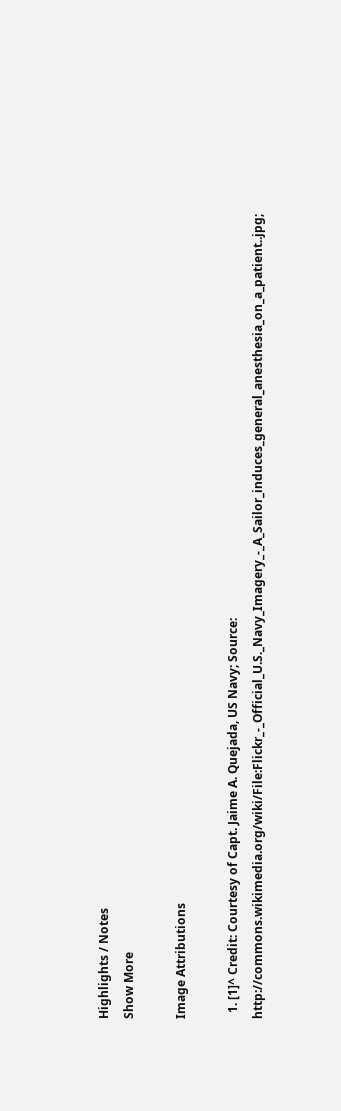Highlights / Notes
Show More

Image Attributions

  1. [1]^ Credit: Courtesy of Capt. Jaime A. Quejada, US Navy; Source: http://commons.wikimedia.org/wiki/File:Flickr_-_Official_U.S._Navy_Imagery_-_A_Sailor_induces_general_anesthesia_on_a_patient..jpg;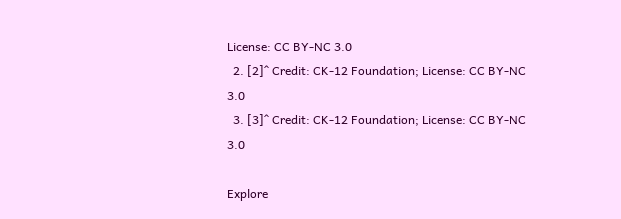License: CC BY-NC 3.0
  2. [2]^ Credit: CK-12 Foundation; License: CC BY-NC 3.0
  3. [3]^ Credit: CK-12 Foundation; License: CC BY-NC 3.0

Explore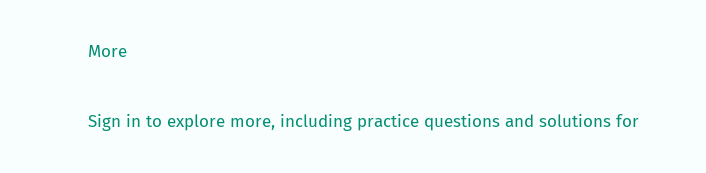More

Sign in to explore more, including practice questions and solutions for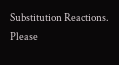Substitution Reactions.
Please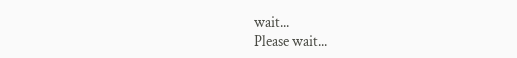wait...
Please wait...